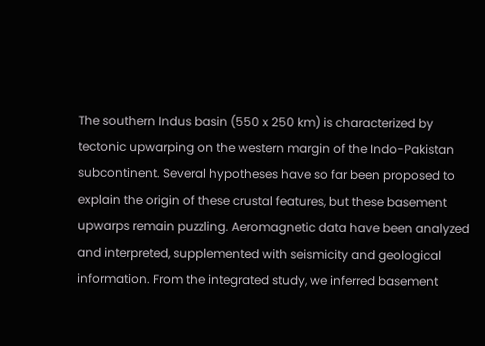The southern Indus basin (550 x 250 km) is characterized by tectonic upwarping on the western margin of the Indo-Pakistan subcontinent. Several hypotheses have so far been proposed to explain the origin of these crustal features, but these basement upwarps remain puzzling. Aeromagnetic data have been analyzed and interpreted, supplemented with seismicity and geological information. From the integrated study, we inferred basement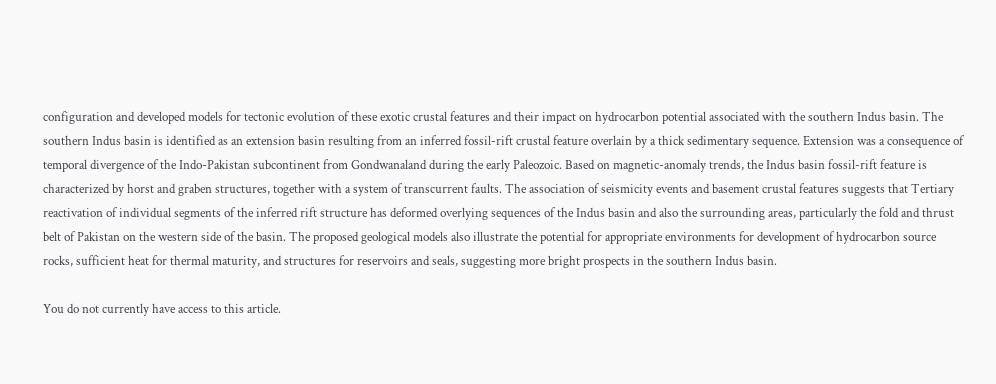configuration and developed models for tectonic evolution of these exotic crustal features and their impact on hydrocarbon potential associated with the southern Indus basin. The southern Indus basin is identified as an extension basin resulting from an inferred fossil-rift crustal feature overlain by a thick sedimentary sequence. Extension was a consequence of temporal divergence of the Indo-Pakistan subcontinent from Gondwanaland during the early Paleozoic. Based on magnetic-anomaly trends, the Indus basin fossil-rift feature is characterized by horst and graben structures, together with a system of transcurrent faults. The association of seismicity events and basement crustal features suggests that Tertiary reactivation of individual segments of the inferred rift structure has deformed overlying sequences of the Indus basin and also the surrounding areas, particularly the fold and thrust belt of Pakistan on the western side of the basin. The proposed geological models also illustrate the potential for appropriate environments for development of hydrocarbon source rocks, sufficient heat for thermal maturity, and structures for reservoirs and seals, suggesting more bright prospects in the southern Indus basin.

You do not currently have access to this article.